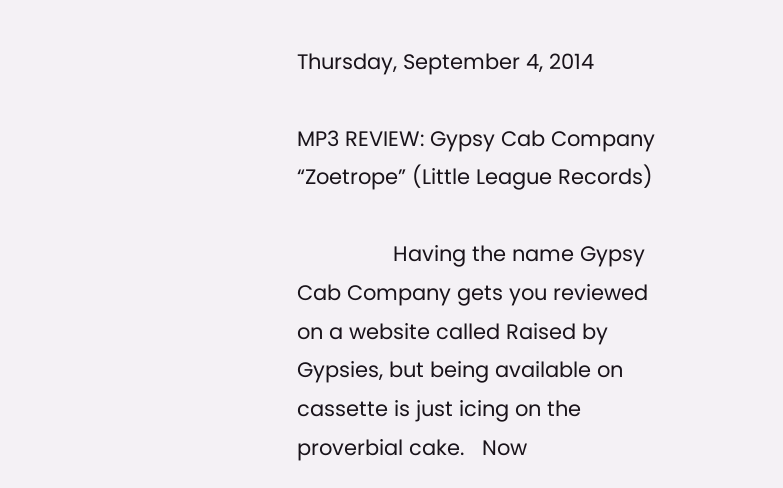Thursday, September 4, 2014

MP3 REVIEW: Gypsy Cab Company “Zoetrope” (Little League Records)

                Having the name Gypsy Cab Company gets you reviewed on a website called Raised by Gypsies, but being available on cassette is just icing on the proverbial cake.   Now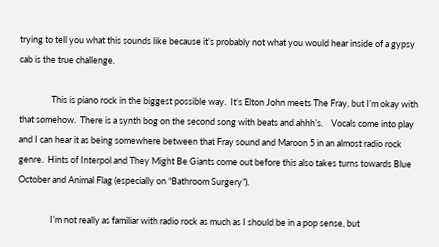trying to tell you what this sounds like because it’s probably not what you would hear inside of a gypsy cab is the true challenge.

                This is piano rock in the biggest possible way.  It’s Elton John meets The Fray, but I’m okay with that somehow.  There is a synth bog on the second song with beats and ahhh’s.    Vocals come into play and I can hear it as being somewhere between that Fray sound and Maroon 5 in an almost radio rock genre.  Hints of Interpol and They Might Be Giants come out before this also takes turns towards Blue October and Animal Flag (especially on “Bathroom Surgery”).

                I’m not really as familiar with radio rock as much as I should be in a pop sense, but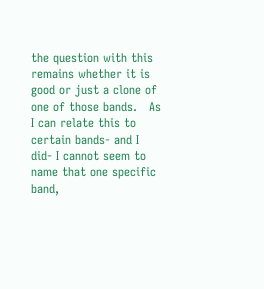the question with this remains whether it is good or just a clone of one of those bands.   As I can relate this to certain bands- and I did- I cannot seem to name that one specific band,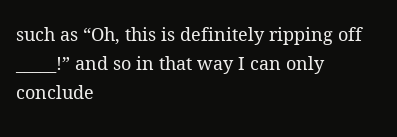such as “Oh, this is definitely ripping off _____!” and so in that way I can only conclude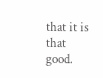that it is that good.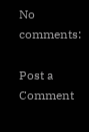No comments:

Post a Comment